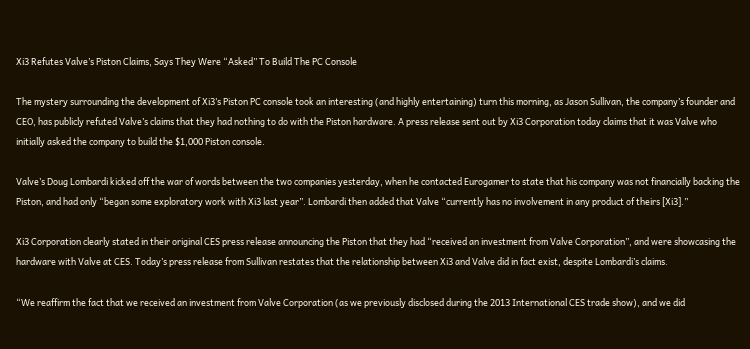Xi3 Refutes Valve’s Piston Claims, Says They Were “Asked” To Build The PC Console

The mystery surrounding the development of Xi3’s Piston PC console took an interesting (and highly entertaining) turn this morning, as Jason Sullivan, the company’s founder and CEO, has publicly refuted Valve’s claims that they had nothing to do with the Piston hardware. A press release sent out by Xi3 Corporation today claims that it was Valve who initially asked the company to build the $1,000 Piston console.

Valve’s Doug Lombardi kicked off the war of words between the two companies yesterday, when he contacted Eurogamer to state that his company was not financially backing the Piston, and had only “began some exploratory work with Xi3 last year”. Lombardi then added that Valve “currently has no involvement in any product of theirs [Xi3].”

Xi3 Corporation clearly stated in their original CES press release announcing the Piston that they had “received an investment from Valve Corporation”, and were showcasing the hardware with Valve at CES. Today’s press release from Sullivan restates that the relationship between Xi3 and Valve did in fact exist, despite Lombardi’s claims.

“We reaffirm the fact that we received an investment from Valve Corporation (as we previously disclosed during the 2013 International CES trade show), and we did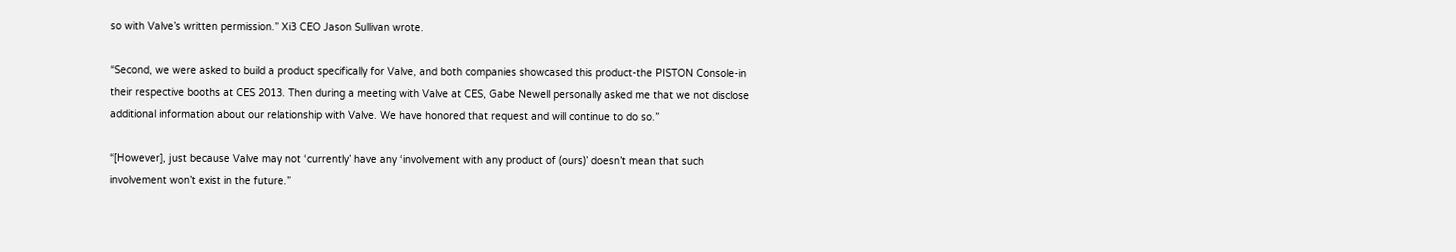so with Valve’s written permission.” Xi3 CEO Jason Sullivan wrote.

“Second, we were asked to build a product specifically for Valve, and both companies showcased this product-the PISTON Console-in their respective booths at CES 2013. Then during a meeting with Valve at CES, Gabe Newell personally asked me that we not disclose additional information about our relationship with Valve. We have honored that request and will continue to do so.”

“[However], just because Valve may not ‘currently’ have any ‘involvement with any product of (ours)’ doesn’t mean that such involvement won’t exist in the future.”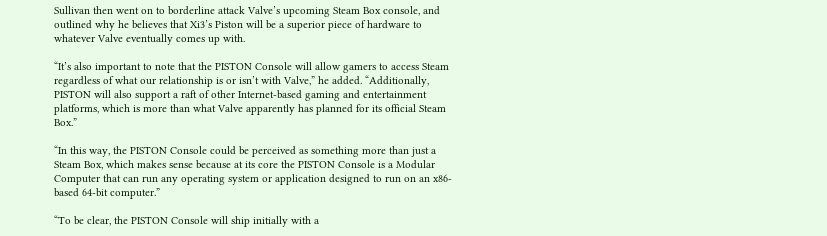Sullivan then went on to borderline attack Valve’s upcoming Steam Box console, and outlined why he believes that Xi3’s Piston will be a superior piece of hardware to whatever Valve eventually comes up with.

“It’s also important to note that the PISTON Console will allow gamers to access Steam regardless of what our relationship is or isn’t with Valve,” he added. “Additionally, PISTON will also support a raft of other Internet-based gaming and entertainment platforms, which is more than what Valve apparently has planned for its official Steam Box.”

“In this way, the PISTON Console could be perceived as something more than just a Steam Box, which makes sense because at its core the PISTON Console is a Modular Computer that can run any operating system or application designed to run on an x86-based 64-bit computer.”

“To be clear, the PISTON Console will ship initially with a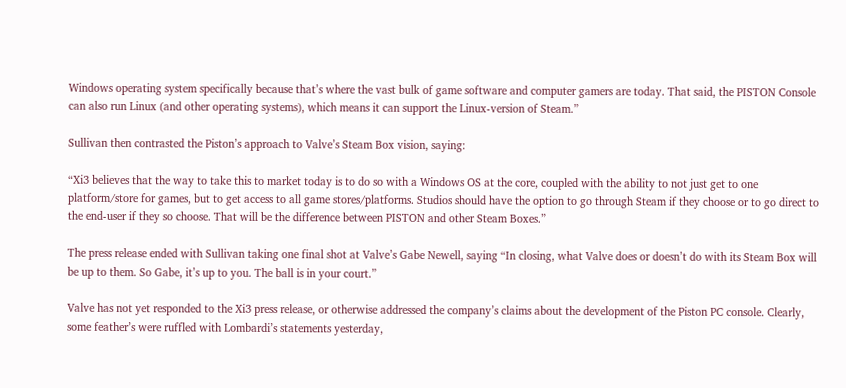Windows operating system specifically because that’s where the vast bulk of game software and computer gamers are today. That said, the PISTON Console can also run Linux (and other operating systems), which means it can support the Linux-version of Steam.”

Sullivan then contrasted the Piston’s approach to Valve’s Steam Box vision, saying:

“Xi3 believes that the way to take this to market today is to do so with a Windows OS at the core, coupled with the ability to not just get to one platform/store for games, but to get access to all game stores/platforms. Studios should have the option to go through Steam if they choose or to go direct to the end-user if they so choose. That will be the difference between PISTON and other Steam Boxes.”

The press release ended with Sullivan taking one final shot at Valve’s Gabe Newell, saying “In closing, what Valve does or doesn’t do with its Steam Box will be up to them. So Gabe, it’s up to you. The ball is in your court.”

Valve has not yet responded to the Xi3 press release, or otherwise addressed the company’s claims about the development of the Piston PC console. Clearly, some feather’s were ruffled with Lombardi’s statements yesterday,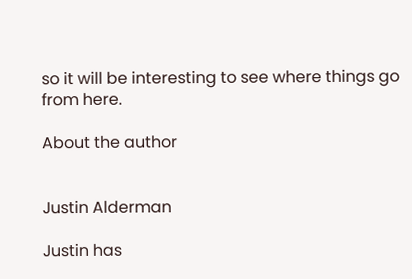so it will be interesting to see where things go from here.

About the author


Justin Alderman

Justin has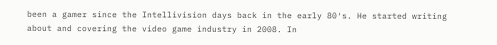been a gamer since the Intellivision days back in the early 80′s. He started writing about and covering the video game industry in 2008. In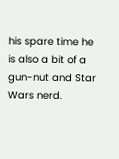his spare time he is also a bit of a gun-nut and Star Wars nerd.